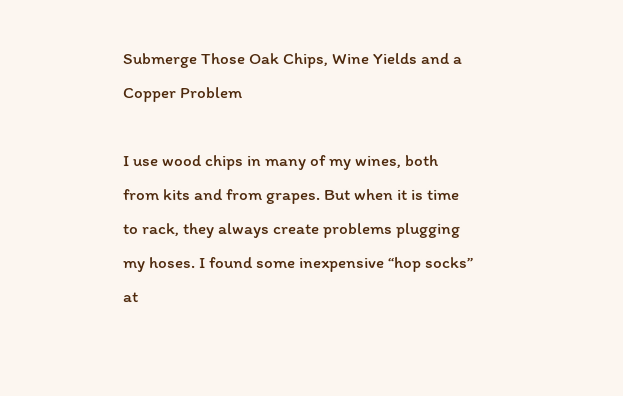Submerge Those Oak Chips, Wine Yields and a Copper Problem

I use wood chips in many of my wines, both from kits and from grapes. But when it is time to rack, they always create problems plugging my hoses. I found some inexpensive “hop socks” at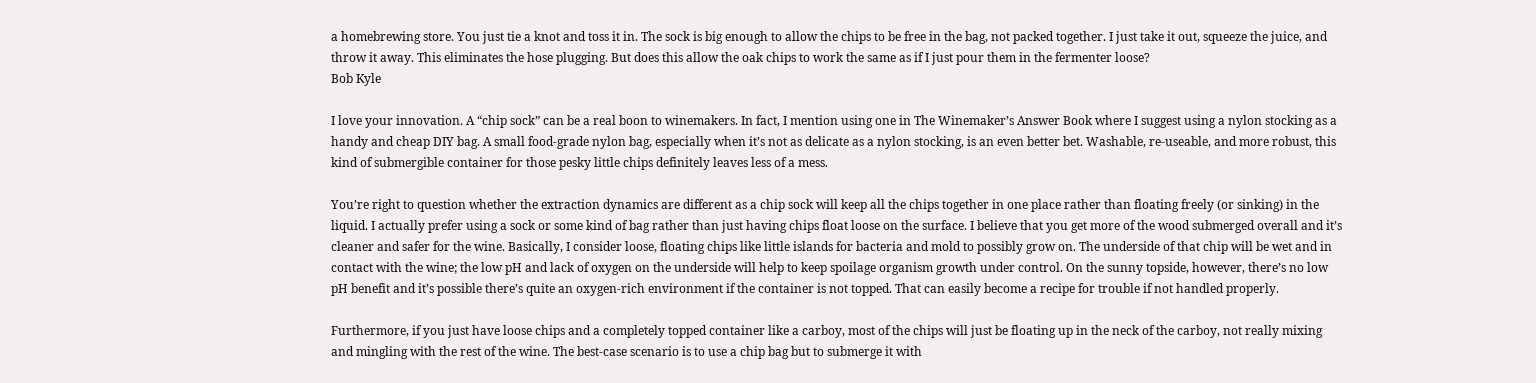a homebrewing store. You just tie a knot and toss it in. The sock is big enough to allow the chips to be free in the bag, not packed together. I just take it out, squeeze the juice, and throw it away. This eliminates the hose plugging. But does this allow the oak chips to work the same as if I just pour them in the fermenter loose?
Bob Kyle

I love your innovation. A “chip sock” can be a real boon to winemakers. In fact, I mention using one in The Winemaker’s Answer Book where I suggest using a nylon stocking as a handy and cheap DIY bag. A small food-grade nylon bag, especially when it’s not as delicate as a nylon stocking, is an even better bet. Washable, re-useable, and more robust, this kind of submergible container for those pesky little chips definitely leaves less of a mess.

You’re right to question whether the extraction dynamics are different as a chip sock will keep all the chips together in one place rather than floating freely (or sinking) in the liquid. I actually prefer using a sock or some kind of bag rather than just having chips float loose on the surface. I believe that you get more of the wood submerged overall and it’s cleaner and safer for the wine. Basically, I consider loose, floating chips like little islands for bacteria and mold to possibly grow on. The underside of that chip will be wet and in contact with the wine; the low pH and lack of oxygen on the underside will help to keep spoilage organism growth under control. On the sunny topside, however, there’s no low pH benefit and it’s possible there’s quite an oxygen-rich environment if the container is not topped. That can easily become a recipe for trouble if not handled properly.

Furthermore, if you just have loose chips and a completely topped container like a carboy, most of the chips will just be floating up in the neck of the carboy, not really mixing and mingling with the rest of the wine. The best-case scenario is to use a chip bag but to submerge it with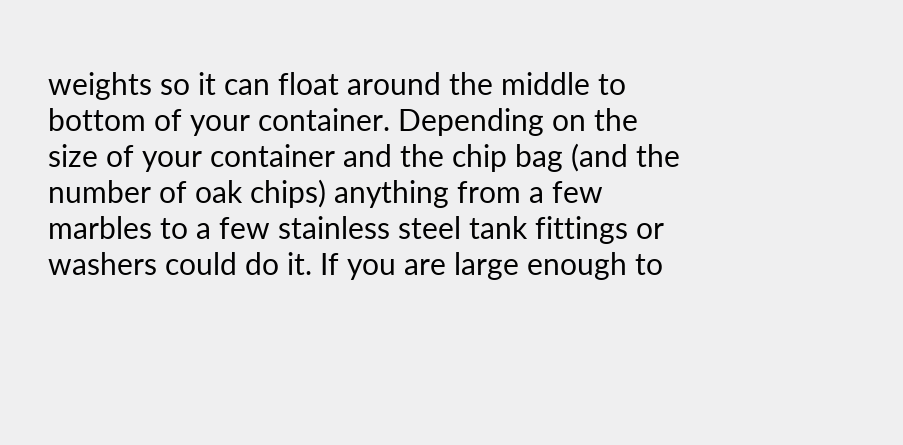weights so it can float around the middle to bottom of your container. Depending on the size of your container and the chip bag (and the number of oak chips) anything from a few marbles to a few stainless steel tank fittings or washers could do it. If you are large enough to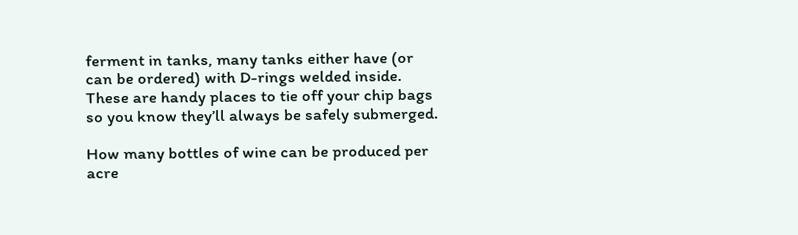ferment in tanks, many tanks either have (or can be ordered) with D-rings welded inside. These are handy places to tie off your chip bags so you know they’ll always be safely submerged.

How many bottles of wine can be produced per acre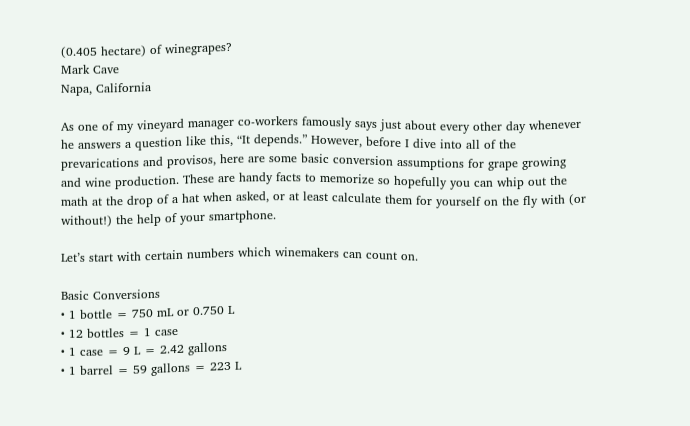(0.405 hectare) of winegrapes?
Mark Cave
Napa, California

As one of my vineyard manager co-workers famously says just about every other day whenever he answers a question like this, “It depends.” However, before I dive into all of the prevarications and provisos, here are some basic conversion assumptions for grape growing and wine production. These are handy facts to memorize so hopefully you can whip out the math at the drop of a hat when asked, or at least calculate them for yourself on the fly with (or without!) the help of your smartphone.

Let’s start with certain numbers which winemakers can count on.

Basic Conversions
• 1 bottle = 750 mL or 0.750 L
• 12 bottles = 1 case
• 1 case = 9 L = 2.42 gallons
• 1 barrel = 59 gallons = 223 L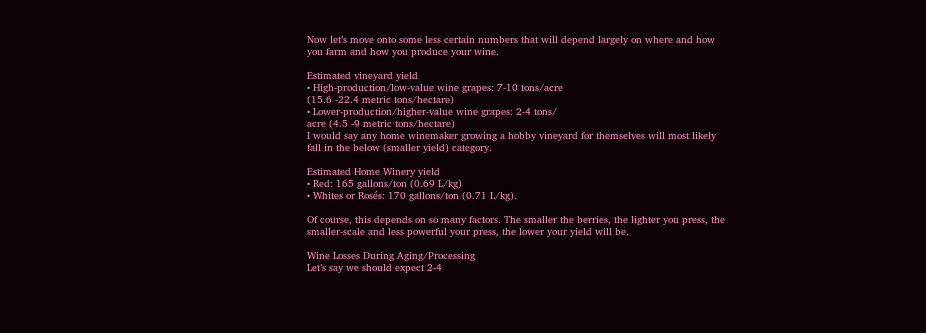Now let’s move onto some less certain numbers that will depend largely on where and how you farm and how you produce your wine.

Estimated vineyard yield
• High-production/low-value wine grapes: 7-10 tons/acre
(15.6 -22.4 metric tons/hectare)
• Lower-production/higher-value wine grapes: 2-4 tons/
acre (4.5 -9 metric tons/hectare)
I would say any home winemaker growing a hobby vineyard for themselves will most likely fall in the below (smaller yield) category.

Estimated Home Winery yield
• Red: 165 gallons/ton (0.69 L/kg)
• Whites or Rosés: 170 gallons/ton (0.71 L/kg).

Of course, this depends on so many factors. The smaller the berries, the lighter you press, the smaller-scale and less powerful your press, the lower your yield will be.

Wine Losses During Aging/Processing
Let’s say we should expect 2-4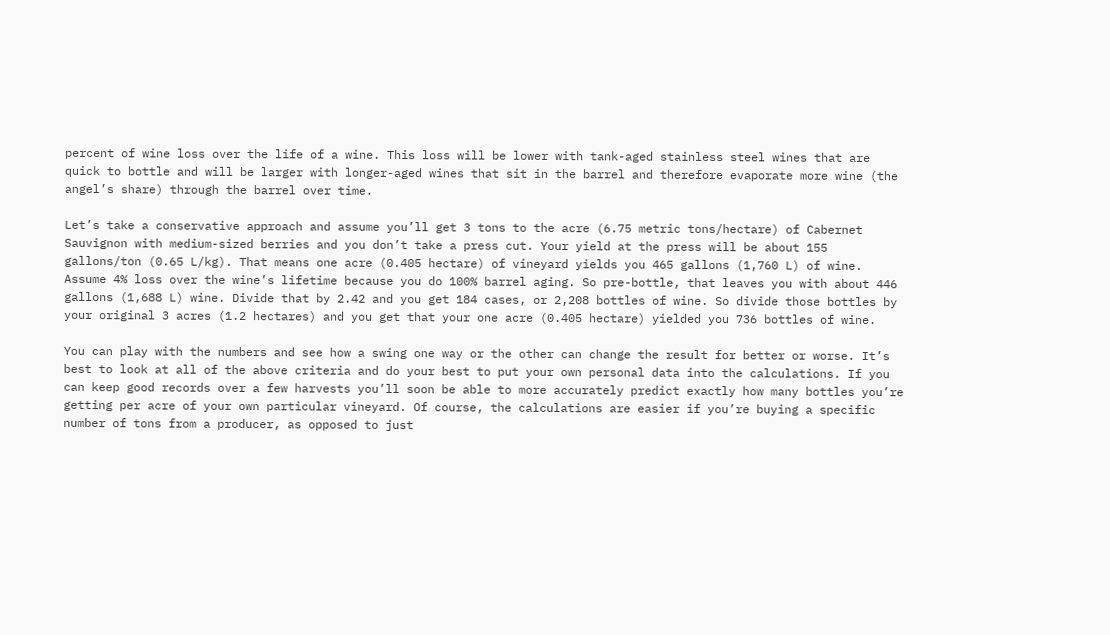percent of wine loss over the life of a wine. This loss will be lower with tank-aged stainless steel wines that are quick to bottle and will be larger with longer-aged wines that sit in the barrel and therefore evaporate more wine (the angel’s share) through the barrel over time.

Let’s take a conservative approach and assume you’ll get 3 tons to the acre (6.75 metric tons/hectare) of Cabernet Sauvignon with medium-sized berries and you don’t take a press cut. Your yield at the press will be about 155 gallons/ton (0.65 L/kg). That means one acre (0.405 hectare) of vineyard yields you 465 gallons (1,760 L) of wine. Assume 4% loss over the wine’s lifetime because you do 100% barrel aging. So pre-bottle, that leaves you with about 446 gallons (1,688 L) wine. Divide that by 2.42 and you get 184 cases, or 2,208 bottles of wine. So divide those bottles by your original 3 acres (1.2 hectares) and you get that your one acre (0.405 hectare) yielded you 736 bottles of wine.

You can play with the numbers and see how a swing one way or the other can change the result for better or worse. It’s best to look at all of the above criteria and do your best to put your own personal data into the calculations. If you can keep good records over a few harvests you’ll soon be able to more accurately predict exactly how many bottles you’re getting per acre of your own particular vineyard. Of course, the calculations are easier if you’re buying a specific number of tons from a producer, as opposed to just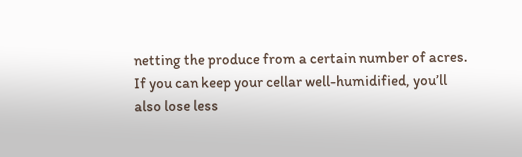netting the produce from a certain number of acres. If you can keep your cellar well-humidified, you’ll also lose less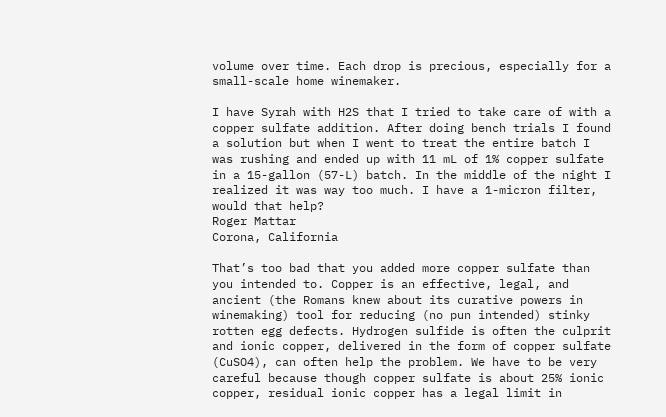volume over time. Each drop is precious, especially for a small-scale home winemaker.

I have Syrah with H2S that I tried to take care of with a copper sulfate addition. After doing bench trials I found a solution but when I went to treat the entire batch I was rushing and ended up with 11 mL of 1% copper sulfate in a 15-gallon (57-L) batch. In the middle of the night I realized it was way too much. I have a 1-micron filter, would that help?
Roger Mattar
Corona, California

That’s too bad that you added more copper sulfate than you intended to. Copper is an effective, legal, and ancient (the Romans knew about its curative powers in winemaking) tool for reducing (no pun intended) stinky rotten egg defects. Hydrogen sulfide is often the culprit and ionic copper, delivered in the form of copper sulfate (CuSO4), can often help the problem. We have to be very careful because though copper sulfate is about 25% ionic copper, residual ionic copper has a legal limit in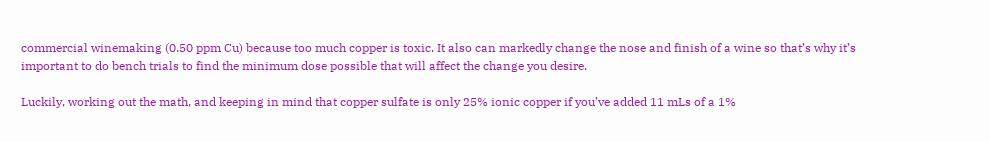commercial winemaking (0.50 ppm Cu) because too much copper is toxic. It also can markedly change the nose and finish of a wine so that’s why it’s important to do bench trials to find the minimum dose possible that will affect the change you desire.

Luckily, working out the math, and keeping in mind that copper sulfate is only 25% ionic copper if you’ve added 11 mLs of a 1%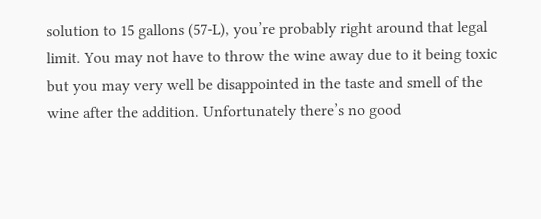solution to 15 gallons (57-L), you’re probably right around that legal limit. You may not have to throw the wine away due to it being toxic but you may very well be disappointed in the taste and smell of the wine after the addition. Unfortunately there’s no good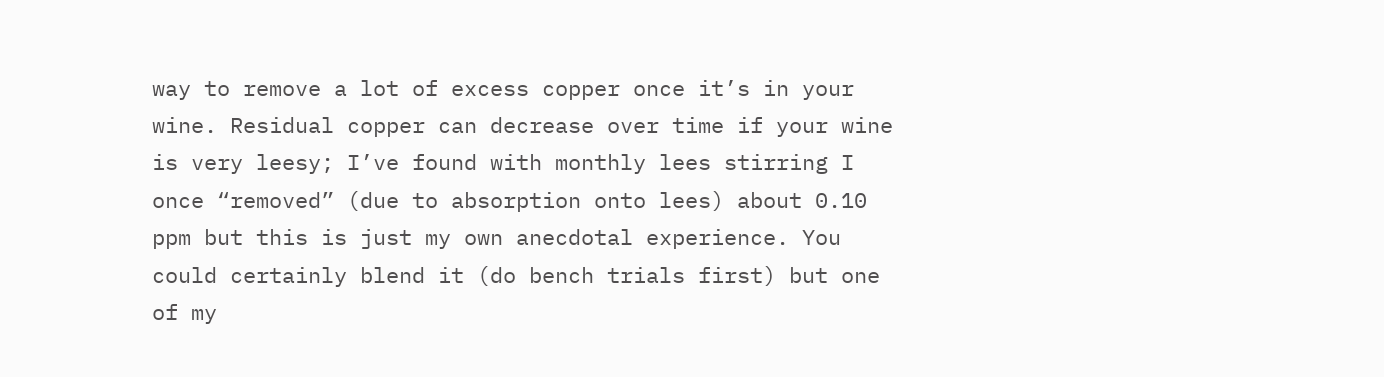way to remove a lot of excess copper once it’s in your wine. Residual copper can decrease over time if your wine is very leesy; I’ve found with monthly lees stirring I once “removed” (due to absorption onto lees) about 0.10 ppm but this is just my own anecdotal experience. You could certainly blend it (do bench trials first) but one of my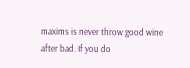maxims is never throw good wine after bad. If you do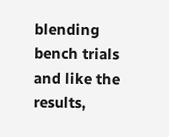blending bench trials and like the results,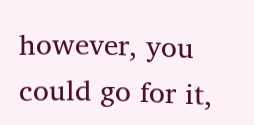however, you could go for it,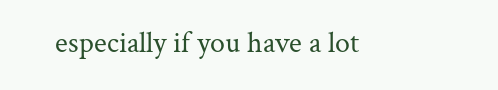especially if you have a lot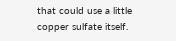that could use a little copper sulfate itself.